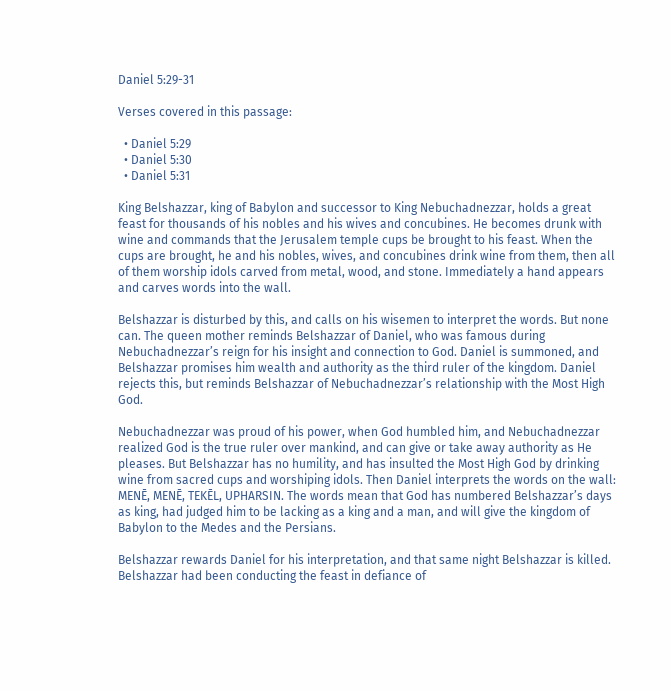Daniel 5:29-31

Verses covered in this passage:

  • Daniel 5:29
  • Daniel 5:30
  • Daniel 5:31

King Belshazzar, king of Babylon and successor to King Nebuchadnezzar, holds a great feast for thousands of his nobles and his wives and concubines. He becomes drunk with wine and commands that the Jerusalem temple cups be brought to his feast. When the cups are brought, he and his nobles, wives, and concubines drink wine from them, then all of them worship idols carved from metal, wood, and stone. Immediately a hand appears and carves words into the wall.

Belshazzar is disturbed by this, and calls on his wisemen to interpret the words. But none can. The queen mother reminds Belshazzar of Daniel, who was famous during Nebuchadnezzar’s reign for his insight and connection to God. Daniel is summoned, and Belshazzar promises him wealth and authority as the third ruler of the kingdom. Daniel rejects this, but reminds Belshazzar of Nebuchadnezzar’s relationship with the Most High God.

Nebuchadnezzar was proud of his power, when God humbled him, and Nebuchadnezzar realized God is the true ruler over mankind, and can give or take away authority as He pleases. But Belshazzar has no humility, and has insulted the Most High God by drinking wine from sacred cups and worshiping idols. Then Daniel interprets the words on the wall: MENĒ, MENĒ, TEKĒL, UPHARSIN. The words mean that God has numbered Belshazzar’s days as king, had judged him to be lacking as a king and a man, and will give the kingdom of Babylon to the Medes and the Persians.

Belshazzar rewards Daniel for his interpretation, and that same night Belshazzar is killed. Belshazzar had been conducting the feast in defiance of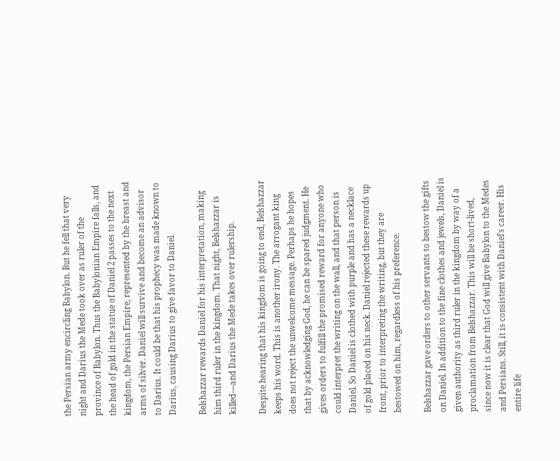the Persian army encircling Babylon. But he fell that very night and Darius the Mede took over as ruler of the province of Babylon. Thus the Babylonian Empire falls, and the head of gold in the statue of Daniel 2 passes to the next kingdom, the Persian Empire, represented by the breast and arms of silver. Daniel will survive and become an advisor to Darius. It could be that his prophecy was made known to Darius, causing Darius to give favor to Daniel.

Belshazzar rewards Daniel for his interpretation, making him third ruler in the kingdom. That night, Belshazzar is killed—and Darius the Mede takes over rulership.

Despite hearing that his kingdom is going to end, Belshazzar keeps his word. This is another irony. The arrogant king does not reject the unwelcome message. Perhaps he hopes that by acknowledging God, he can be spared judgment. He gives orders to fulfill the promised reward for anyone who could interpret the writing on the wall, and that person is Daniel. So Daniel is clothed with purple and has a necklace of gold placed on his neck. Daniel rejected these rewards up front, prior to interpreting the writing, but they are bestowed on him, regardless of his preference.

Belshazzar gave orders to other servants to bestow the gifts on Daniel. In addition to the fine clothes and jewels, Daniel is given authority as third ruler in the kingdom by way of a proclamation from Belshazzar. This will be short-lived, since now it is clear that God will give Babylon to the Medes and Persians. Still, it is consistent with Daniel’s career. His entire life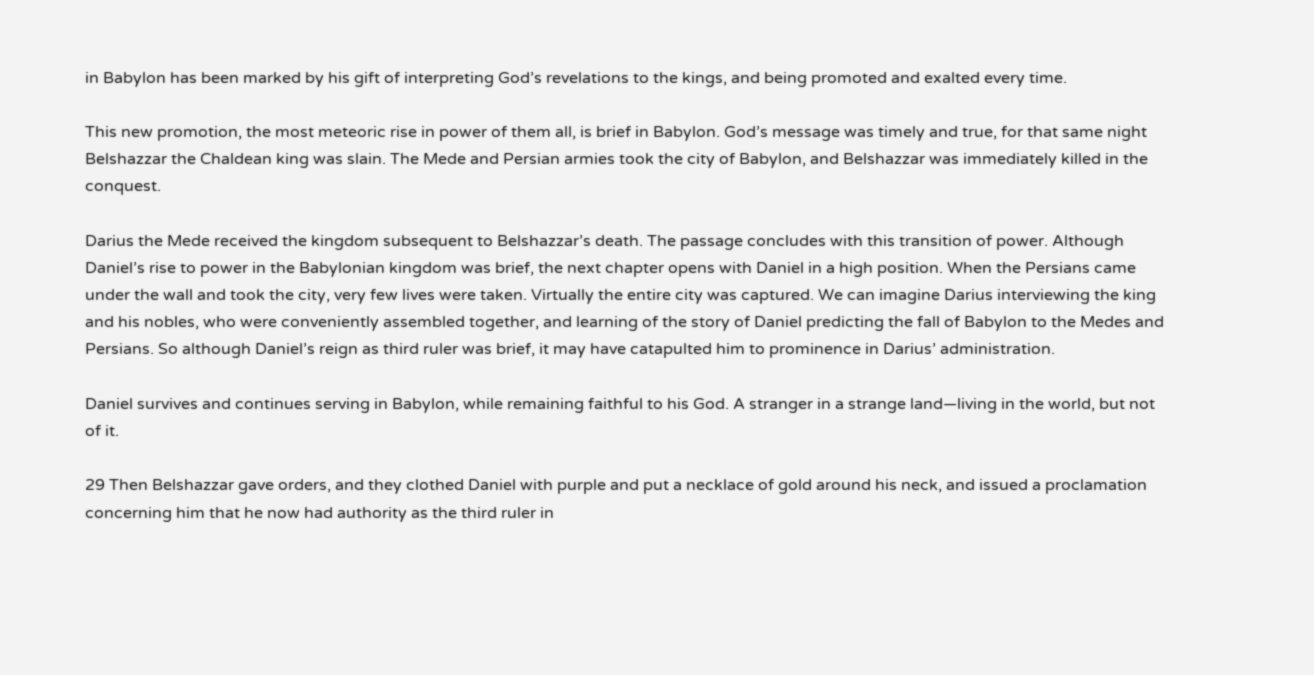in Babylon has been marked by his gift of interpreting God’s revelations to the kings, and being promoted and exalted every time.

This new promotion, the most meteoric rise in power of them all, is brief in Babylon. God’s message was timely and true, for that same night Belshazzar the Chaldean king was slain. The Mede and Persian armies took the city of Babylon, and Belshazzar was immediately killed in the conquest.

Darius the Mede received the kingdom subsequent to Belshazzar’s death. The passage concludes with this transition of power. Although Daniel’s rise to power in the Babylonian kingdom was brief, the next chapter opens with Daniel in a high position. When the Persians came under the wall and took the city, very few lives were taken. Virtually the entire city was captured. We can imagine Darius interviewing the king and his nobles, who were conveniently assembled together, and learning of the story of Daniel predicting the fall of Babylon to the Medes and Persians. So although Daniel’s reign as third ruler was brief, it may have catapulted him to prominence in Darius’ administration.

Daniel survives and continues serving in Babylon, while remaining faithful to his God. A stranger in a strange land—living in the world, but not of it.

29 Then Belshazzar gave orders, and they clothed Daniel with purple and put a necklace of gold around his neck, and issued a proclamation concerning him that he now had authority as the third ruler in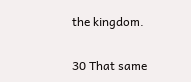the kingdom.

30 That same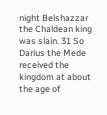night Belshazzar the Chaldean king was slain. 31 So Darius the Mede received the kingdom at about the age of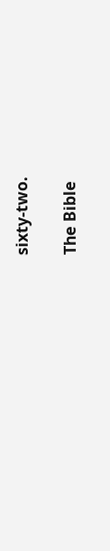sixty-two.

The Bible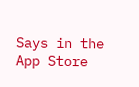Says in the App Store